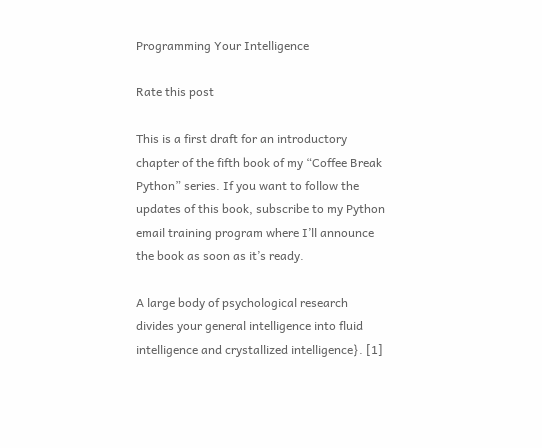Programming Your Intelligence

Rate this post

This is a first draft for an introductory chapter of the fifth book of my “Coffee Break Python” series. If you want to follow the updates of this book, subscribe to my Python email training program where I’ll announce the book as soon as it’s ready.

A large body of psychological research divides your general intelligence into fluid intelligence and crystallized intelligence}. [1]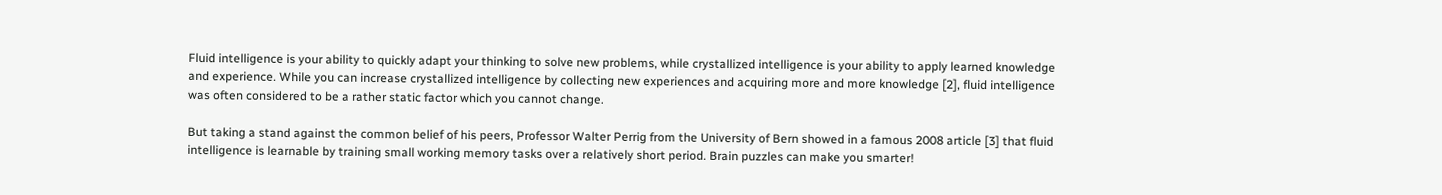Fluid intelligence is your ability to quickly adapt your thinking to solve new problems, while crystallized intelligence is your ability to apply learned knowledge and experience. While you can increase crystallized intelligence by collecting new experiences and acquiring more and more knowledge [2], fluid intelligence was often considered to be a rather static factor which you cannot change.

But taking a stand against the common belief of his peers, Professor Walter Perrig from the University of Bern showed in a famous 2008 article [3] that fluid intelligence is learnable by training small working memory tasks over a relatively short period. Brain puzzles can make you smarter!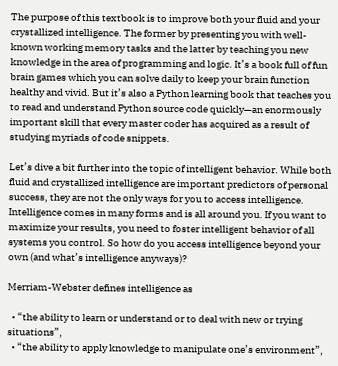The purpose of this textbook is to improve both your fluid and your crystallized intelligence. The former by presenting you with well-known working memory tasks and the latter by teaching you new knowledge in the area of programming and logic. It’s a book full of fun brain games which you can solve daily to keep your brain function healthy and vivid. But it’s also a Python learning book that teaches you to read and understand Python source code quickly—an enormously important skill that every master coder has acquired as a result of studying myriads of code snippets.

Let’s dive a bit further into the topic of intelligent behavior. While both fluid and crystallized intelligence are important predictors of personal success, they are not the only ways for you to access intelligence. Intelligence comes in many forms and is all around you. If you want to maximize your results, you need to foster intelligent behavior of all systems you control. So how do you access intelligence beyond your own (and what’s intelligence anyways)?

Merriam-Webster defines intelligence as

  • “the ability to learn or understand or to deal with new or trying situations”,
  • “the ability to apply knowledge to manipulate one’s environment”,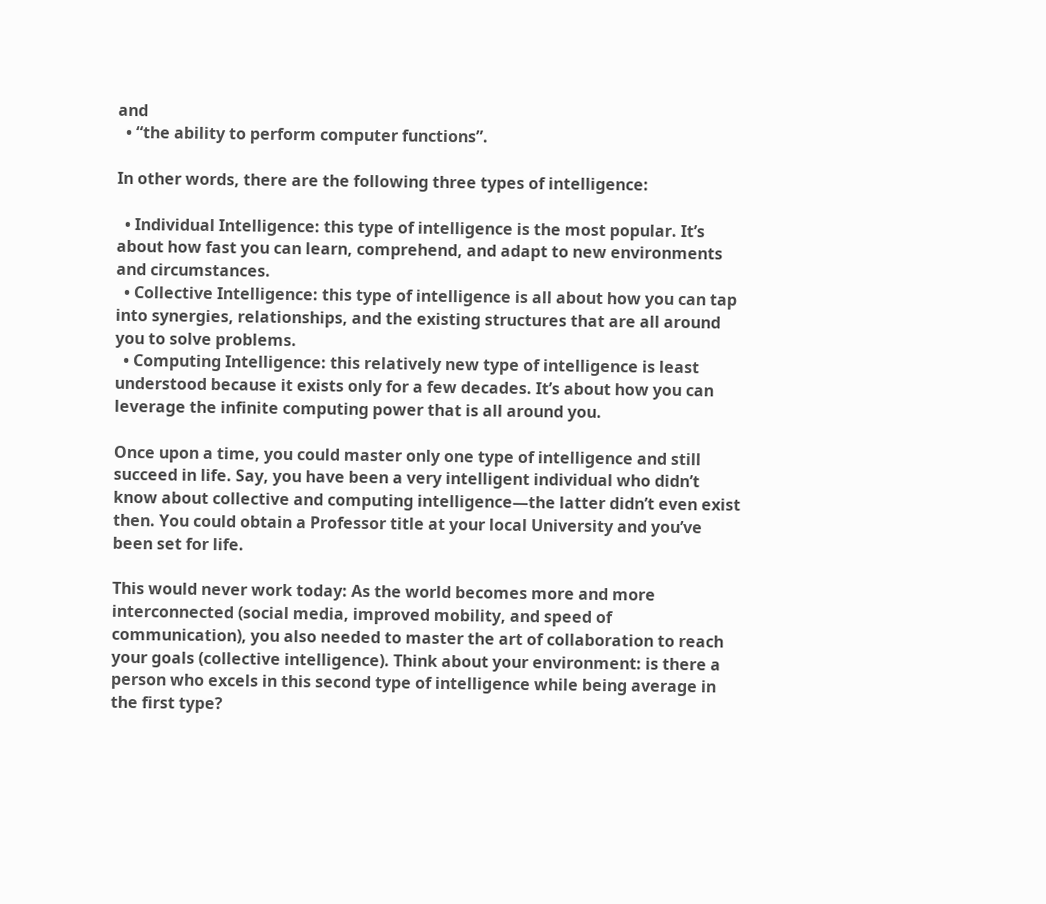and
  • “the ability to perform computer functions”.

In other words, there are the following three types of intelligence:

  • Individual Intelligence: this type of intelligence is the most popular. It’s about how fast you can learn, comprehend, and adapt to new environments and circumstances.
  • Collective Intelligence: this type of intelligence is all about how you can tap into synergies, relationships, and the existing structures that are all around you to solve problems.
  • Computing Intelligence: this relatively new type of intelligence is least understood because it exists only for a few decades. It’s about how you can leverage the infinite computing power that is all around you.

Once upon a time, you could master only one type of intelligence and still succeed in life. Say, you have been a very intelligent individual who didn’t know about collective and computing intelligence—the latter didn’t even exist then. You could obtain a Professor title at your local University and you’ve been set for life.

This would never work today: As the world becomes more and more interconnected (social media, improved mobility, and speed of communication), you also needed to master the art of collaboration to reach your goals (collective intelligence). Think about your environment: is there a person who excels in this second type of intelligence while being average in the first type?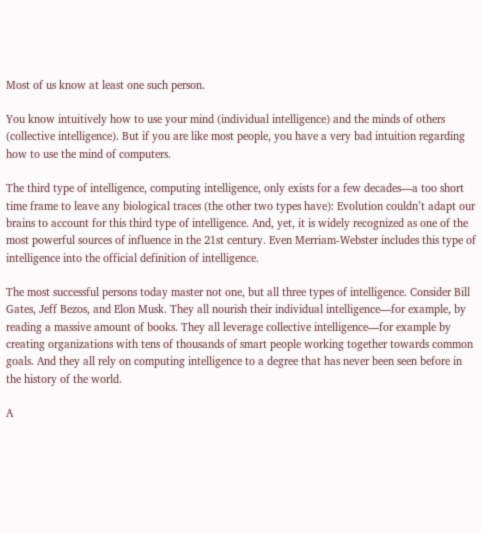Most of us know at least one such person.

You know intuitively how to use your mind (individual intelligence) and the minds of others (collective intelligence). But if you are like most people, you have a very bad intuition regarding how to use the mind of computers.

The third type of intelligence, computing intelligence, only exists for a few decades—a too short time frame to leave any biological traces (the other two types have): Evolution couldn’t adapt our brains to account for this third type of intelligence. And, yet, it is widely recognized as one of the most powerful sources of influence in the 21st century. Even Merriam-Webster includes this type of intelligence into the official definition of intelligence.

The most successful persons today master not one, but all three types of intelligence. Consider Bill Gates, Jeff Bezos, and Elon Musk. They all nourish their individual intelligence—for example, by reading a massive amount of books. They all leverage collective intelligence—for example by creating organizations with tens of thousands of smart people working together towards common goals. And they all rely on computing intelligence to a degree that has never been seen before in the history of the world.

A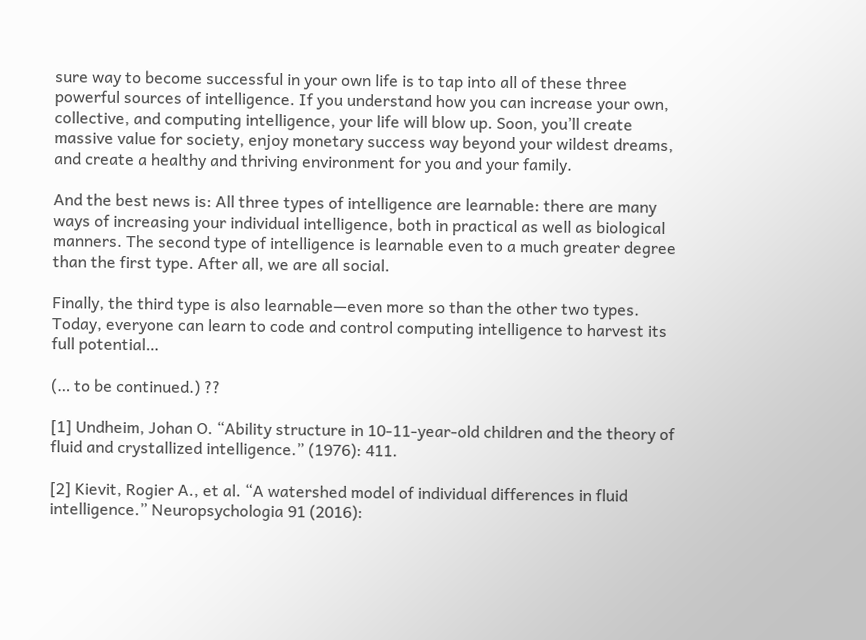sure way to become successful in your own life is to tap into all of these three powerful sources of intelligence. If you understand how you can increase your own, collective, and computing intelligence, your life will blow up. Soon, you’ll create massive value for society, enjoy monetary success way beyond your wildest dreams, and create a healthy and thriving environment for you and your family.

And the best news is: All three types of intelligence are learnable: there are many ways of increasing your individual intelligence, both in practical as well as biological manners. The second type of intelligence is learnable even to a much greater degree than the first type. After all, we are all social.

Finally, the third type is also learnable—even more so than the other two types. Today, everyone can learn to code and control computing intelligence to harvest its full potential…

(… to be continued.) ??

[1] Undheim, Johan O. “Ability structure in 10-11-year-old children and the theory of fluid and crystallized intelligence.” (1976): 411.

[2] Kievit, Rogier A., et al. “A watershed model of individual differences in fluid intelligence.” Neuropsychologia 91 (2016):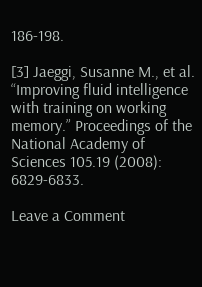186-198.

[3] Jaeggi, Susanne M., et al. “Improving fluid intelligence with training on working memory.” Proceedings of the National Academy of Sciences 105.19 (2008): 6829-6833.

Leave a Comment